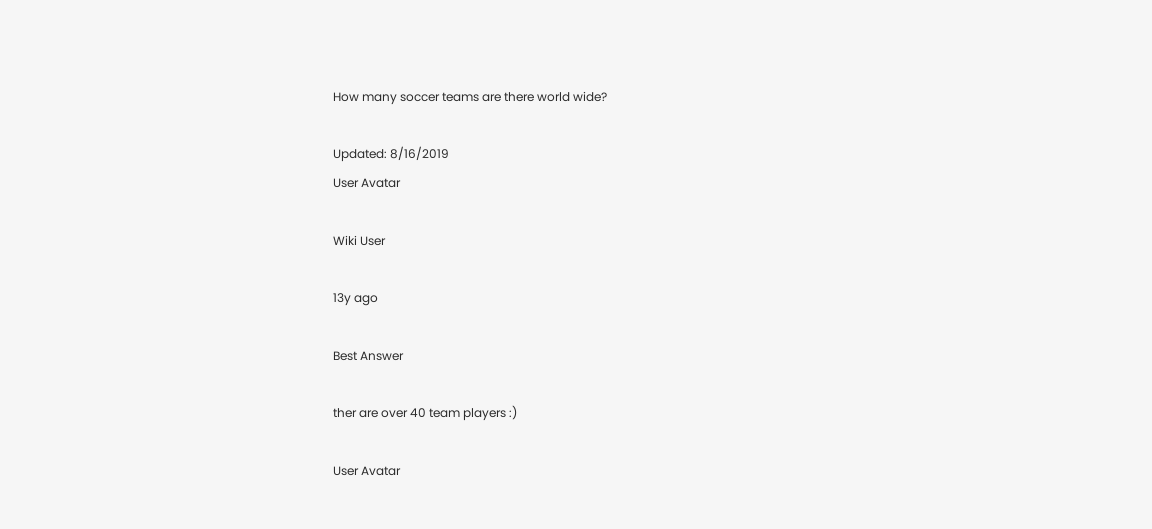How many soccer teams are there world wide?

Updated: 8/16/2019
User Avatar

Wiki User

13y ago

Best Answer

ther are over 40 team players :)

User Avatar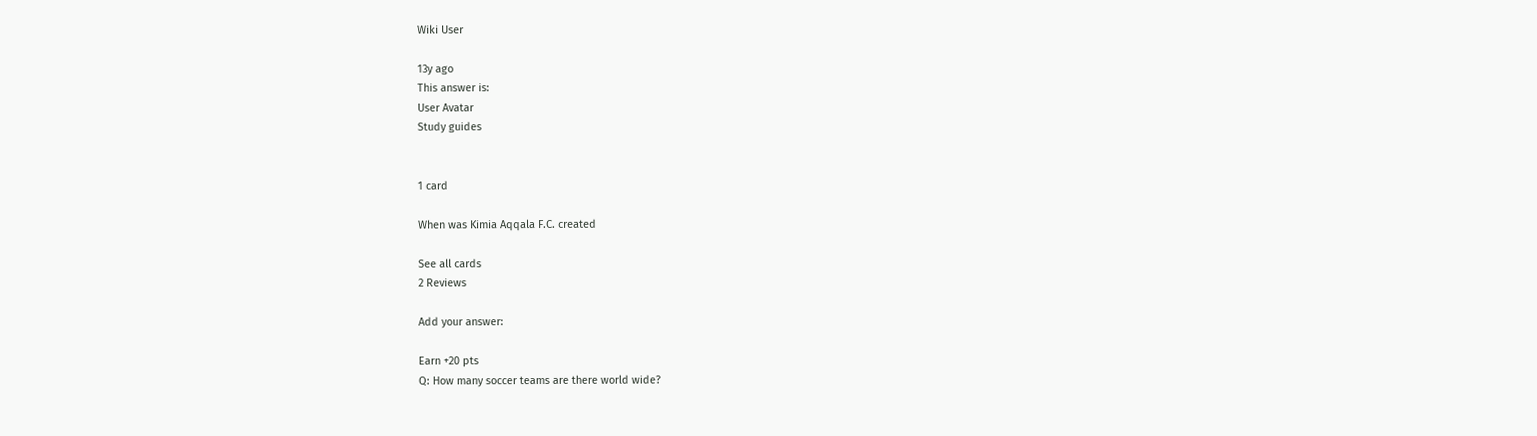Wiki User

13y ago
This answer is:
User Avatar
Study guides


1 card

When was Kimia Aqqala F.C. created

See all cards
2 Reviews

Add your answer:

Earn +20 pts
Q: How many soccer teams are there world wide?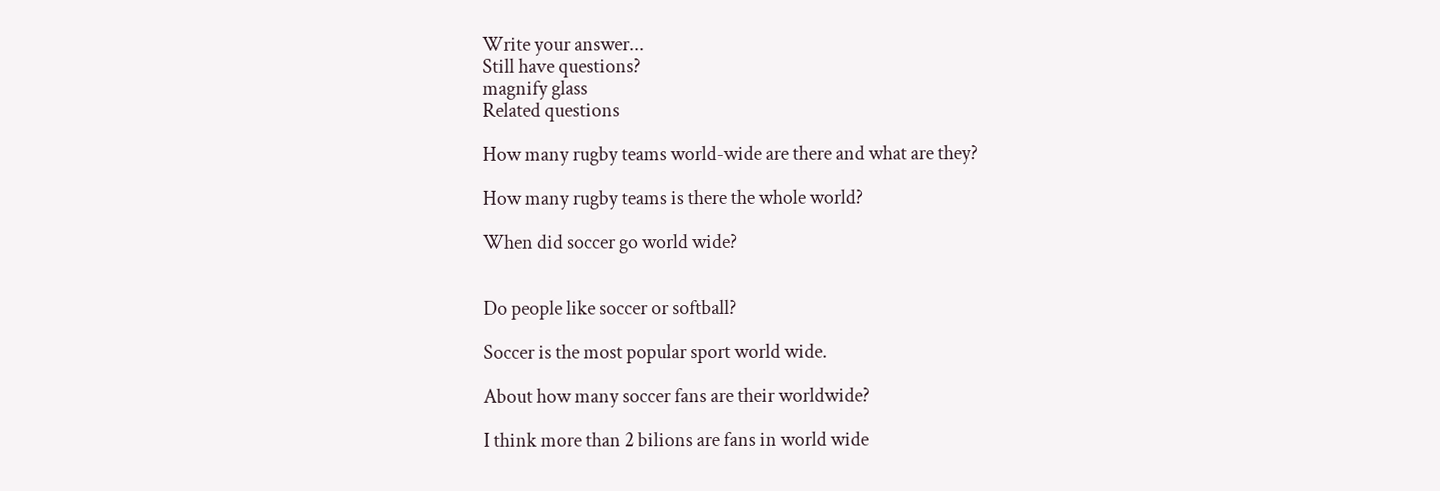Write your answer...
Still have questions?
magnify glass
Related questions

How many rugby teams world-wide are there and what are they?

How many rugby teams is there the whole world?

When did soccer go world wide?


Do people like soccer or softball?

Soccer is the most popular sport world wide.

About how many soccer fans are their worldwide?

I think more than 2 bilions are fans in world wide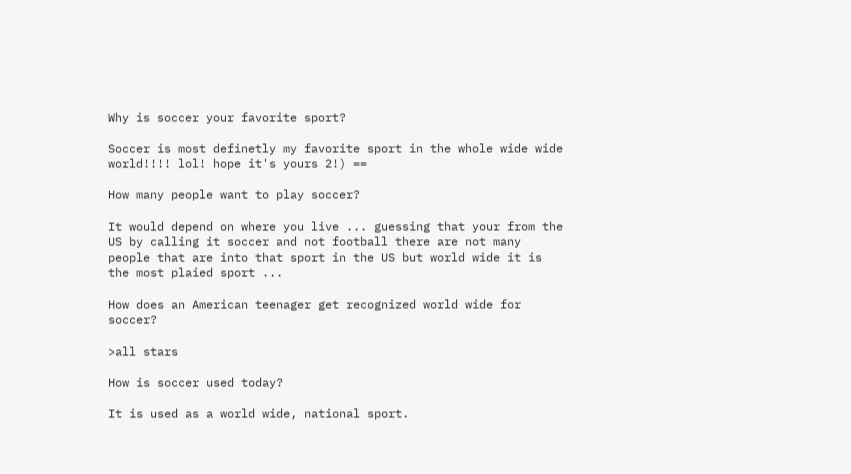Why is soccer your favorite sport?

Soccer is most definetly my favorite sport in the whole wide wide world!!!! lol! hope it's yours 2!) ==

How many people want to play soccer?

It would depend on where you live ... guessing that your from the US by calling it soccer and not football there are not many people that are into that sport in the US but world wide it is the most plaied sport ...

How does an American teenager get recognized world wide for soccer?

>all stars

How is soccer used today?

It is used as a world wide, national sport.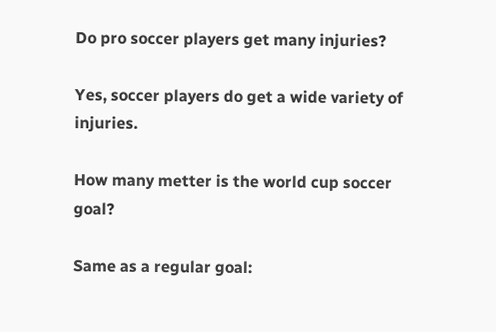Do pro soccer players get many injuries?

Yes, soccer players do get a wide variety of injuries.

How many metter is the world cup soccer goal?

Same as a regular goal: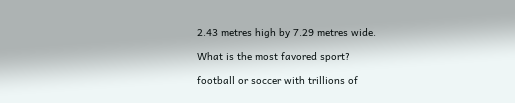2.43 metres high by 7.29 metres wide.

What is the most favored sport?

football or soccer with trillions of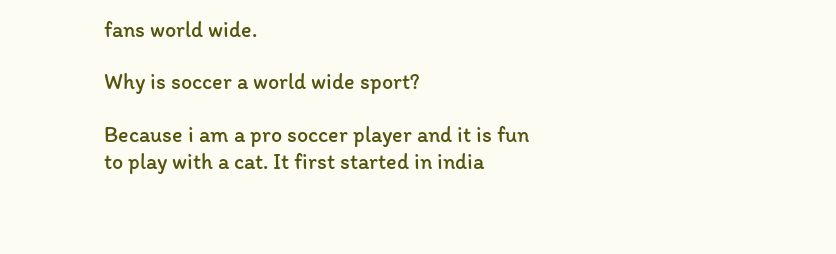fans world wide.

Why is soccer a world wide sport?

Because i am a pro soccer player and it is fun to play with a cat. It first started in india